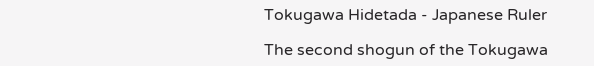Tokugawa Hidetada - Japanese Ruler

The second shogun of the Tokugawa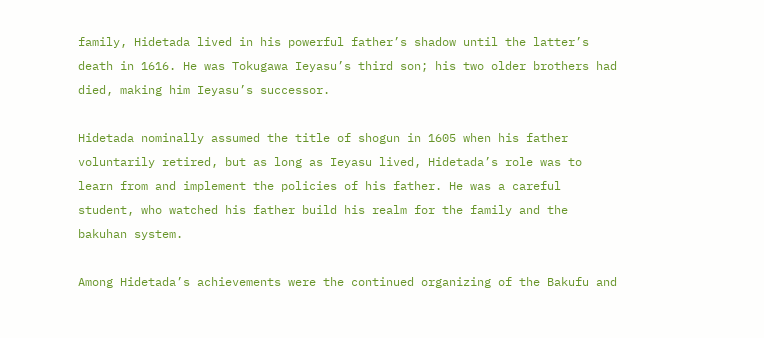family, Hidetada lived in his powerful father’s shadow until the latter’s death in 1616. He was Tokugawa Ieyasu’s third son; his two older brothers had died, making him Ieyasu’s successor.

Hidetada nominally assumed the title of shogun in 1605 when his father voluntarily retired, but as long as Ieyasu lived, Hidetada’s role was to learn from and implement the policies of his father. He was a careful student, who watched his father build his realm for the family and the bakuhan system.

Among Hidetada’s achievements were the continued organizing of the Bakufu and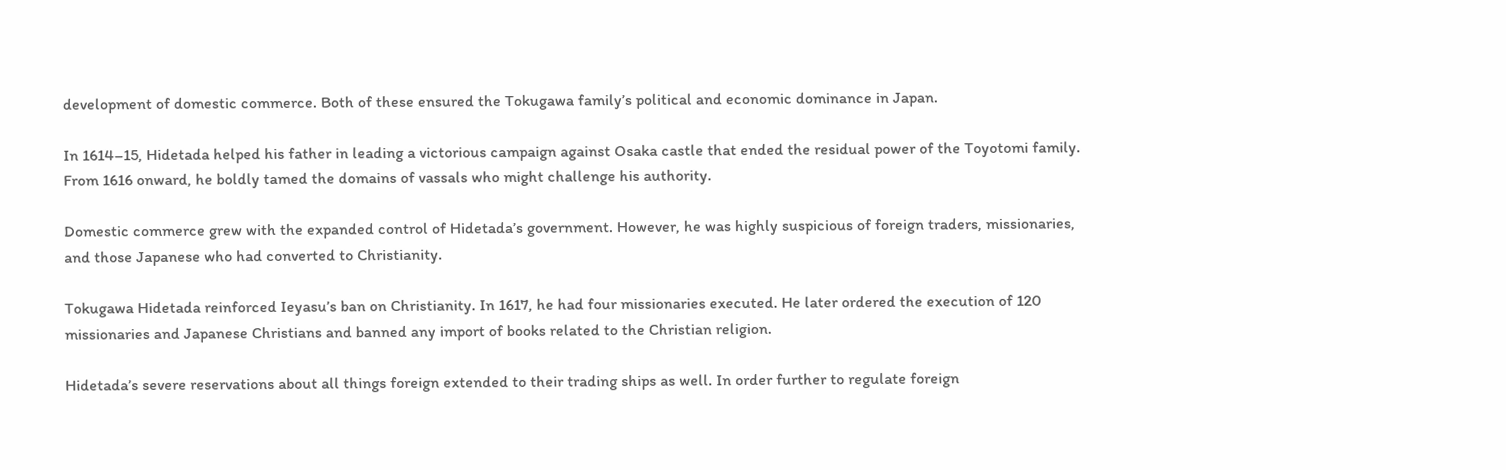development of domestic commerce. Both of these ensured the Tokugawa family’s political and economic dominance in Japan.

In 1614–15, Hidetada helped his father in leading a victorious campaign against Osaka castle that ended the residual power of the Toyotomi family. From 1616 onward, he boldly tamed the domains of vassals who might challenge his authority.

Domestic commerce grew with the expanded control of Hidetada’s government. However, he was highly suspicious of foreign traders, missionaries, and those Japanese who had converted to Christianity.

Tokugawa Hidetada reinforced Ieyasu’s ban on Christianity. In 1617, he had four missionaries executed. He later ordered the execution of 120 missionaries and Japanese Christians and banned any import of books related to the Christian religion.

Hidetada’s severe reservations about all things foreign extended to their trading ships as well. In order further to regulate foreign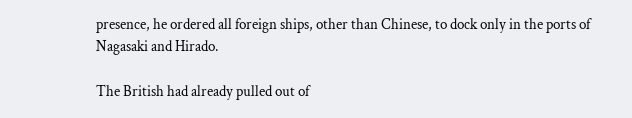presence, he ordered all foreign ships, other than Chinese, to dock only in the ports of Nagasaki and Hirado.

The British had already pulled out of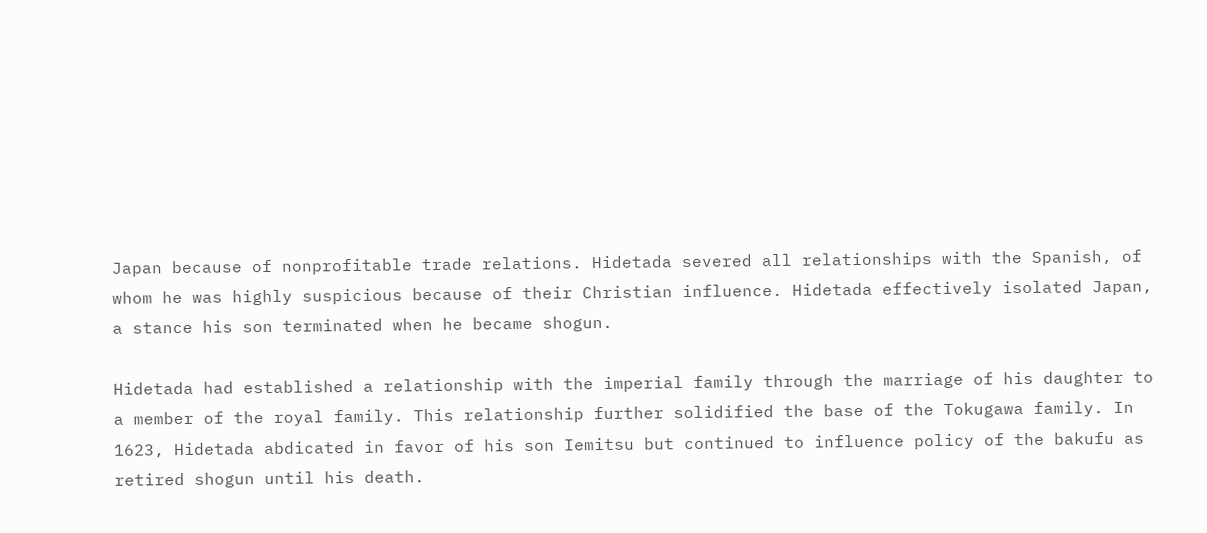Japan because of nonprofitable trade relations. Hidetada severed all relationships with the Spanish, of whom he was highly suspicious because of their Christian influence. Hidetada effectively isolated Japan, a stance his son terminated when he became shogun.

Hidetada had established a relationship with the imperial family through the marriage of his daughter to a member of the royal family. This relationship further solidified the base of the Tokugawa family. In 1623, Hidetada abdicated in favor of his son Iemitsu but continued to influence policy of the bakufu as retired shogun until his death.